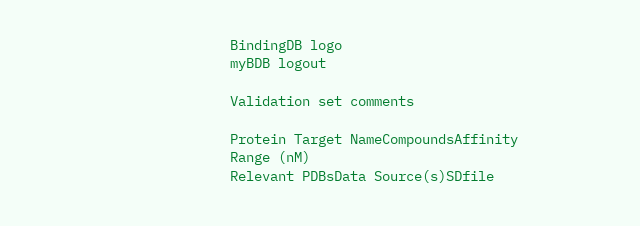BindingDB logo
myBDB logout

Validation set comments

Protein Target NameCompoundsAffinity
Range (nM)
Relevant PDBsData Source(s)SDfile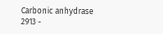Carbonic anhydrase 2913 -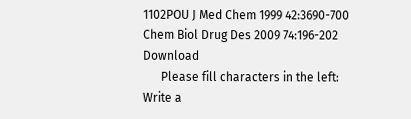1102POU J Med Chem 1999 42:3690-700 Chem Biol Drug Des 2009 74:196-202 Download
      Please fill characters in the left:
Write a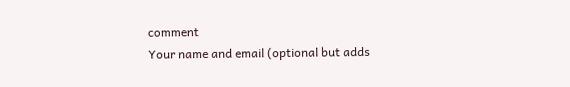comment
Your name and email (optional but adds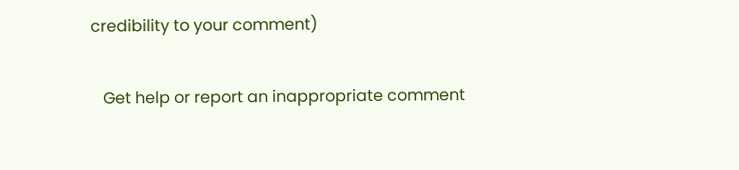credibility to your comment)

   Get help or report an inappropriate comment